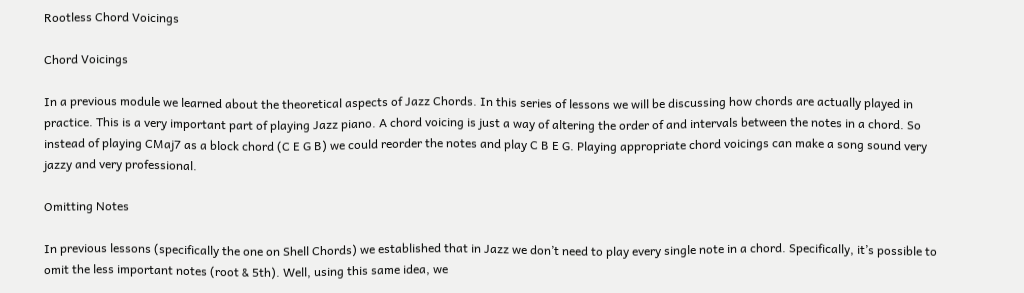Rootless Chord Voicings

Chord Voicings

In a previous module we learned about the theoretical aspects of Jazz Chords. In this series of lessons we will be discussing how chords are actually played in practice. This is a very important part of playing Jazz piano. A chord voicing is just a way of altering the order of and intervals between the notes in a chord. So instead of playing CMaj7 as a block chord (C E G B) we could reorder the notes and play C B E G. Playing appropriate chord voicings can make a song sound very jazzy and very professional.

Omitting Notes

In previous lessons (specifically the one on Shell Chords) we established that in Jazz we don’t need to play every single note in a chord. Specifically, it’s possible to omit the less important notes (root & 5th). Well, using this same idea, we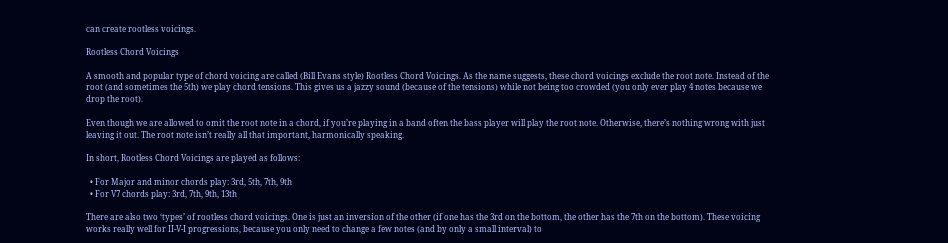can create rootless voicings.

Rootless Chord Voicings

A smooth and popular type of chord voicing are called (Bill Evans style) Rootless Chord Voicings. As the name suggests, these chord voicings exclude the root note. Instead of the root (and sometimes the 5th) we play chord tensions. This gives us a jazzy sound (because of the tensions) while not being too crowded (you only ever play 4 notes because we drop the root).

Even though we are allowed to omit the root note in a chord, if you’re playing in a band often the bass player will play the root note. Otherwise, there’s nothing wrong with just leaving it out. The root note isn’t really all that important, harmonically speaking.

In short, Rootless Chord Voicings are played as follows:

  • For Major and minor chords play: 3rd, 5th, 7th, 9th
  • For V7 chords play: 3rd, 7th, 9th, 13th

There are also two ‘types’ of rootless chord voicings. One is just an inversion of the other (if one has the 3rd on the bottom, the other has the 7th on the bottom). These voicing works really well for II-V-I progressions, because you only need to change a few notes (and by only a small interval) to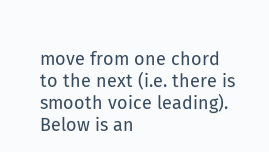move from one chord to the next (i.e. there is smooth voice leading). Below is an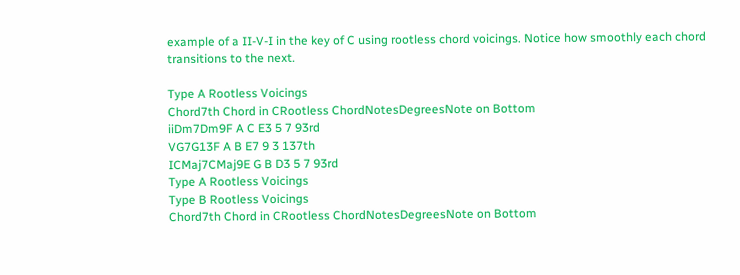example of a II-V-I in the key of C using rootless chord voicings. Notice how smoothly each chord transitions to the next.

Type A Rootless Voicings
Chord7th Chord in CRootless ChordNotesDegreesNote on Bottom
iiDm7Dm9F A C E3 5 7 93rd
VG7G13F A B E7 9 3 137th
ICMaj7CMaj9E G B D3 5 7 93rd
Type A Rootless Voicings
Type B Rootless Voicings
Chord7th Chord in CRootless ChordNotesDegreesNote on Bottom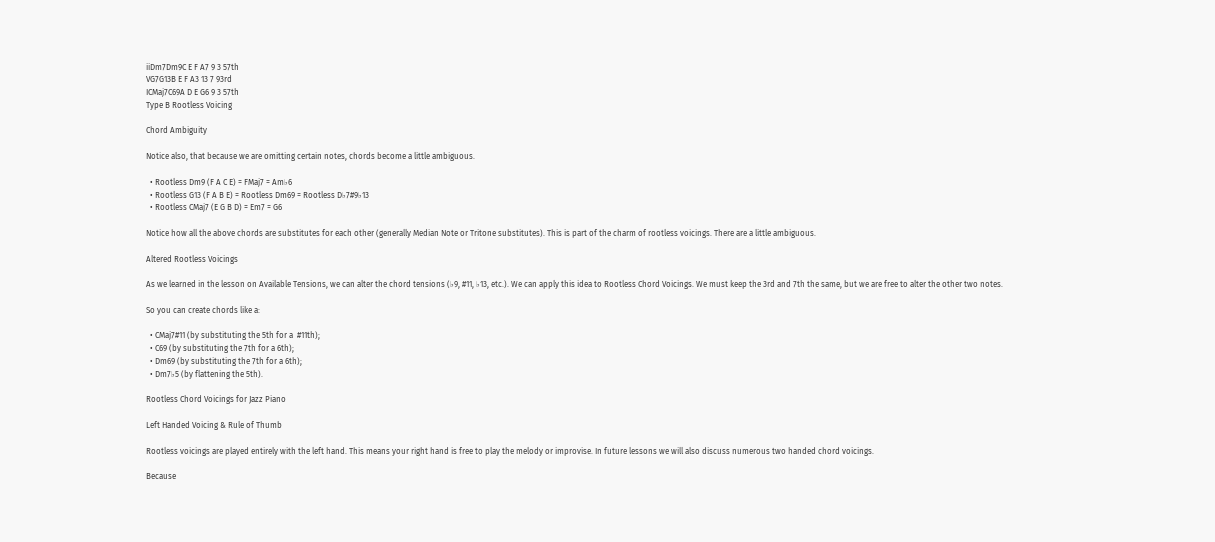iiDm7Dm9C E F A7 9 3 57th
VG7G13B E F A3 13 7 93rd
ICMaj7C69A D E G6 9 3 57th
Type B Rootless Voicing

Chord Ambiguity

Notice also, that because we are omitting certain notes, chords become a little ambiguous.

  • Rootless Dm9 (F A C E) = FMaj7 = Am♭6
  • Rootless G13 (F A B E) = Rootless Dm69 = Rootless D♭7#9♭13
  • Rootless CMaj7 (E G B D) = Em7 = G6

Notice how all the above chords are substitutes for each other (generally Median Note or Tritone substitutes). This is part of the charm of rootless voicings. There are a little ambiguous.

Altered Rootless Voicings

As we learned in the lesson on Available Tensions, we can alter the chord tensions (♭9, #11, ♭13, etc.). We can apply this idea to Rootless Chord Voicings. We must keep the 3rd and 7th the same, but we are free to alter the other two notes.

So you can create chords like a:

  • CMaj7#11 (by substituting the 5th for a  #11th);
  • C69 (by substituting the 7th for a 6th);
  • Dm69 (by substituting the 7th for a 6th);
  • Dm7♭5 (by flattening the 5th).

Rootless Chord Voicings for Jazz Piano

Left Handed Voicing & Rule of Thumb

Rootless voicings are played entirely with the left hand. This means your right hand is free to play the melody or improvise. In future lessons we will also discuss numerous two handed chord voicings.

Because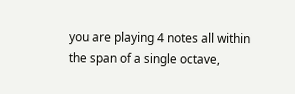you are playing 4 notes all within the span of a single octave,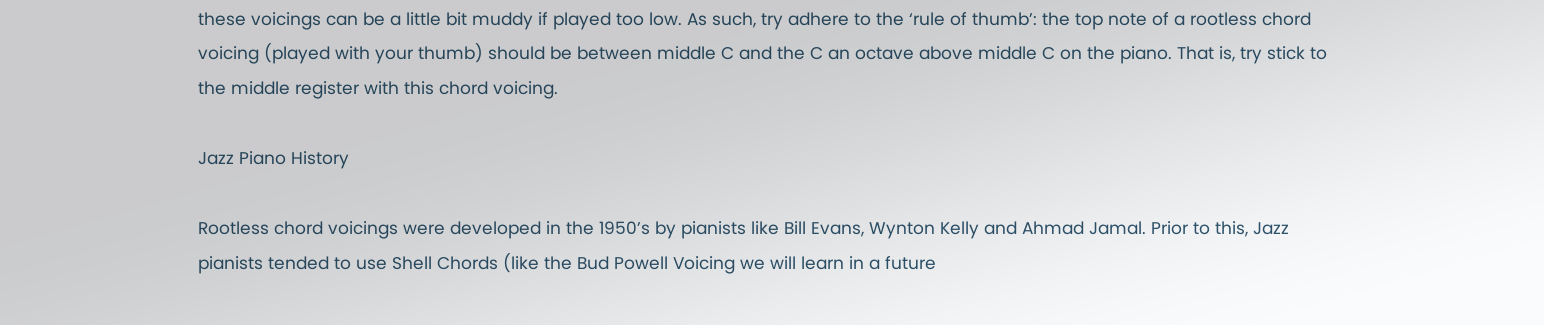these voicings can be a little bit muddy if played too low. As such, try adhere to the ‘rule of thumb’: the top note of a rootless chord voicing (played with your thumb) should be between middle C and the C an octave above middle C on the piano. That is, try stick to the middle register with this chord voicing.

Jazz Piano History

Rootless chord voicings were developed in the 1950’s by pianists like Bill Evans, Wynton Kelly and Ahmad Jamal. Prior to this, Jazz pianists tended to use Shell Chords (like the Bud Powell Voicing we will learn in a future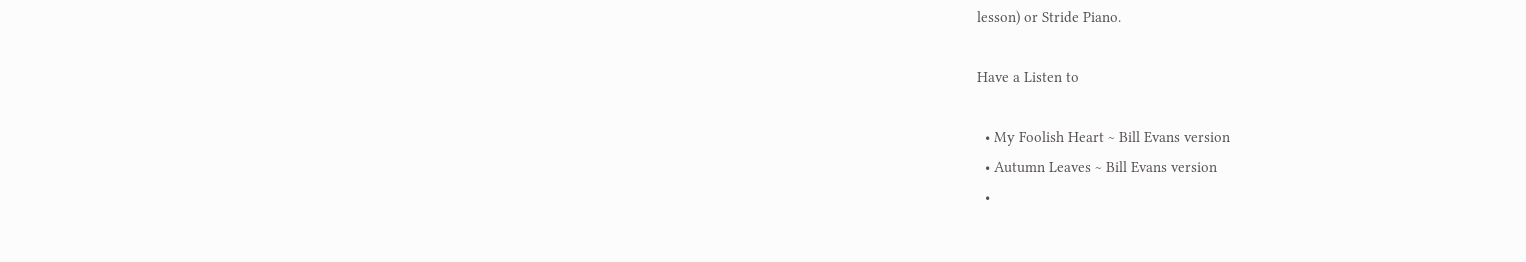lesson) or Stride Piano.

Have a Listen to

  • My Foolish Heart ~ Bill Evans version
  • Autumn Leaves ~ Bill Evans version
  •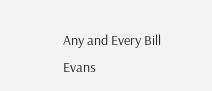Any and Every Bill Evans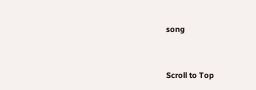song


Scroll to Top